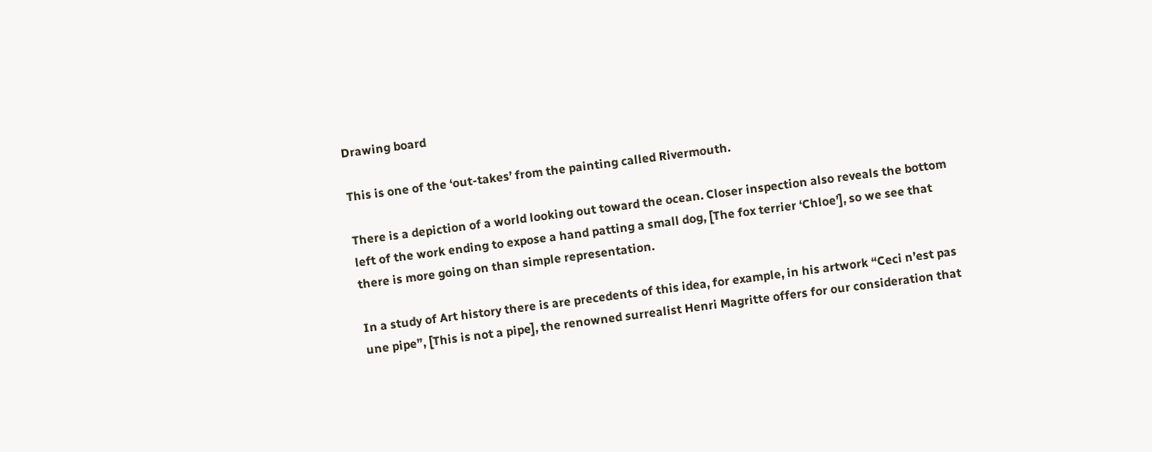Drawing board

This is one of the ‘out-takes’ from the painting called Rivermouth.

There is a depiction of a world looking out toward the ocean. Closer inspection also reveals the bottom left of the work ending to expose a hand patting a small dog, [The fox terrier ‘Chloe’], so we see that there is more going on than simple representation.

In a study of Art history there is are precedents of this idea, for example, in his artwork “Ceci n’est pas une pipe”, [This is not a pipe], the renowned surrealist Henri Magritte offers for our consideration that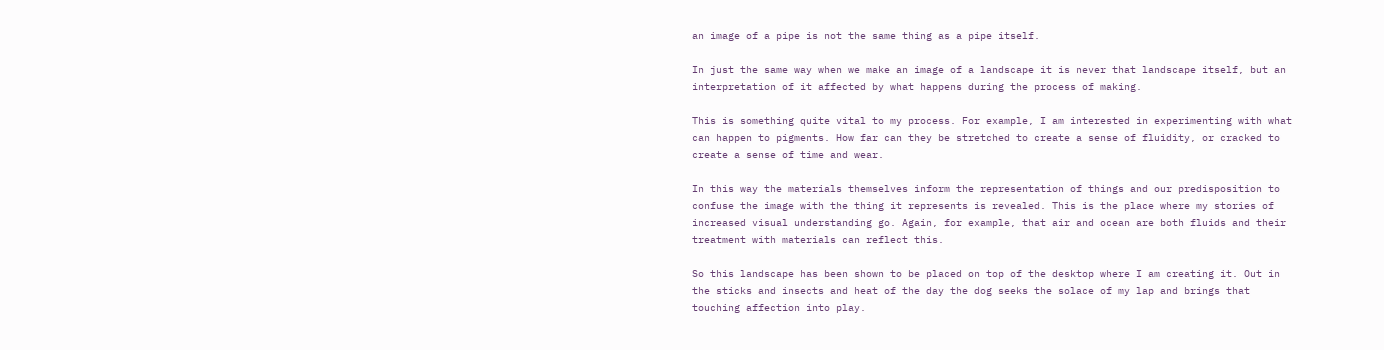an image of a pipe is not the same thing as a pipe itself.

In just the same way when we make an image of a landscape it is never that landscape itself, but an interpretation of it affected by what happens during the process of making.

This is something quite vital to my process. For example, I am interested in experimenting with what can happen to pigments. How far can they be stretched to create a sense of fluidity, or cracked to create a sense of time and wear.

In this way the materials themselves inform the representation of things and our predisposition to confuse the image with the thing it represents is revealed. This is the place where my stories of increased visual understanding go. Again, for example, that air and ocean are both fluids and their treatment with materials can reflect this.

So this landscape has been shown to be placed on top of the desktop where I am creating it. Out in the sticks and insects and heat of the day the dog seeks the solace of my lap and brings that touching affection into play.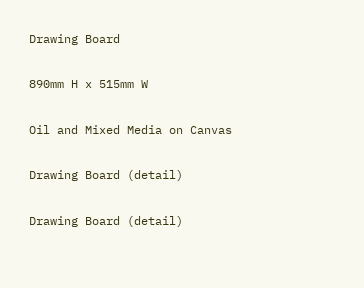Drawing Board

890mm H x 515mm W

Oil and Mixed Media on Canvas

Drawing Board (detail)

Drawing Board (detail)